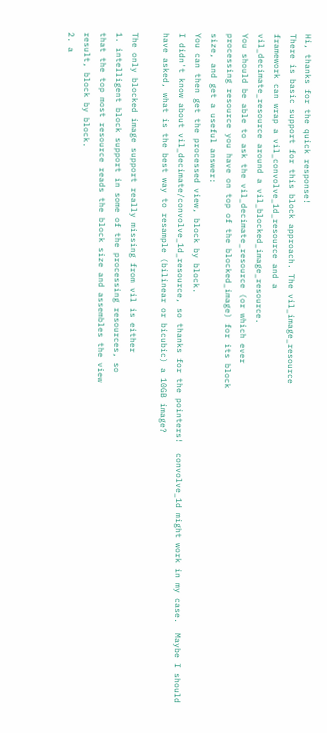Hi, thanks for the quick response!
There is basic support for this block approach. The vil_image_resource
framework can wrap a vil_convolve_1d_resource and a
vil_decimate_resource around a vil_blocked_image_resource.
You should be able to ask the vil_decimate_resource (or which ever
processing resource you have on top of the blocked_image) for its block
size, and get a useful answer:
You can then get the processed view, block by block.
I didn't know about vil_decimate/convolve_1d_resource, so thanks for the pointers!  convolve_1d might work in my case.  Maybe I should have asked, what is the best way to resample (bilinear or bicubic) a 10GB image?

The only blocked image support really missing from vil is either
1. intelligent block support in some of the processing resources, so
that the top most resource reads the block size and assembles the view
result, block by block.
2. a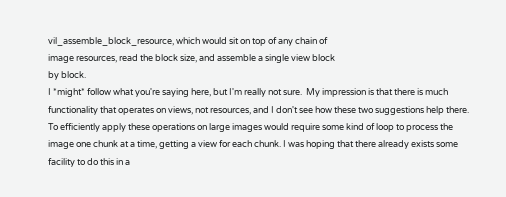vil_assemble_block_resource, which would sit on top of any chain of
image resources, read the block size, and assemble a single view block
by block.
I *might* follow what you're saying here, but I'm really not sure.  My impression is that there is much functionality that operates on views, not resources, and I don't see how these two suggestions help there.  To efficiently apply these operations on large images would require some kind of loop to process the image one chunk at a time, getting a view for each chunk. I was hoping that there already exists some facility to do this in a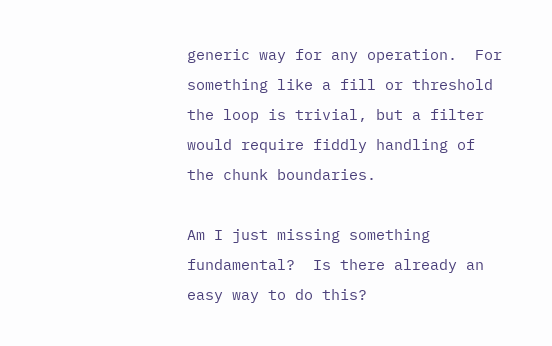generic way for any operation.  For something like a fill or threshold the loop is trivial, but a filter would require fiddly handling of the chunk boundaries.

Am I just missing something fundamental?  Is there already an easy way to do this?